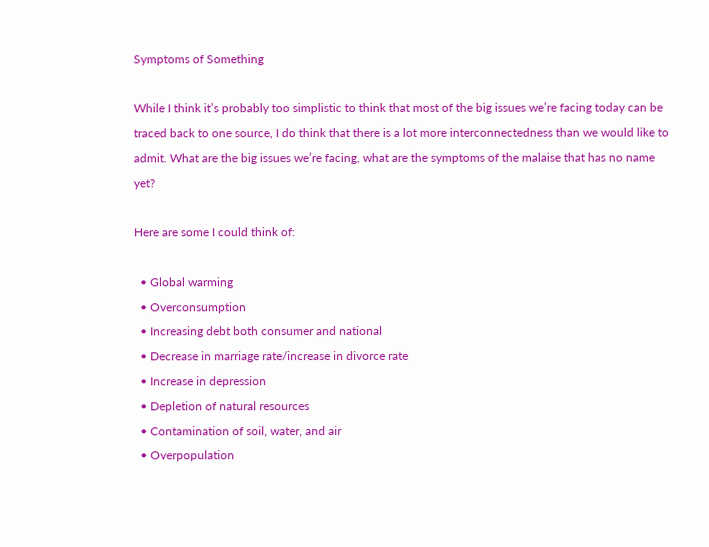Symptoms of Something

While I think it’s probably too simplistic to think that most of the big issues we’re facing today can be traced back to one source, I do think that there is a lot more interconnectedness than we would like to admit. What are the big issues we’re facing, what are the symptoms of the malaise that has no name yet?

Here are some I could think of:

  • Global warming
  • Overconsumption
  • Increasing debt both consumer and national
  • Decrease in marriage rate/increase in divorce rate
  • Increase in depression
  • Depletion of natural resources
  • Contamination of soil, water, and air
  • Overpopulation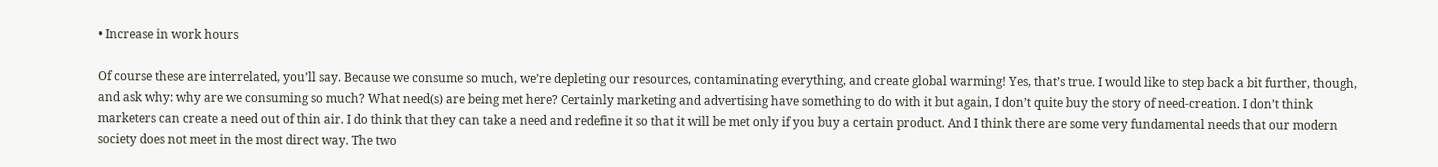• Increase in work hours

Of course these are interrelated, you’ll say. Because we consume so much, we’re depleting our resources, contaminating everything, and create global warming! Yes, that’s true. I would like to step back a bit further, though, and ask why: why are we consuming so much? What need(s) are being met here? Certainly marketing and advertising have something to do with it but again, I don’t quite buy the story of need-creation. I don’t think marketers can create a need out of thin air. I do think that they can take a need and redefine it so that it will be met only if you buy a certain product. And I think there are some very fundamental needs that our modern society does not meet in the most direct way. The two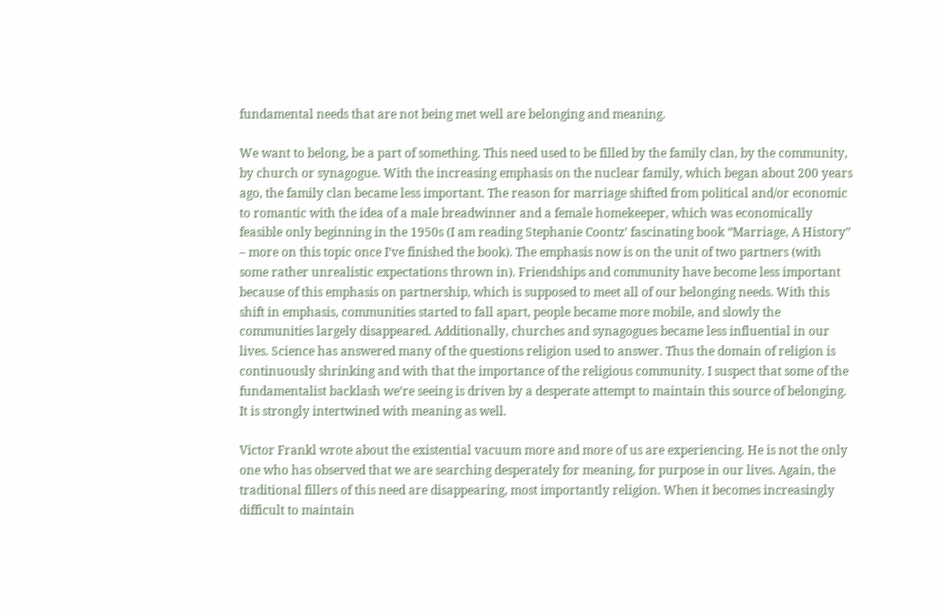fundamental needs that are not being met well are belonging and meaning.

We want to belong, be a part of something. This need used to be filled by the family clan, by the community, by church or synagogue. With the increasing emphasis on the nuclear family, which began about 200 years ago, the family clan became less important. The reason for marriage shifted from political and/or economic to romantic with the idea of a male breadwinner and a female homekeeper, which was economically feasible only beginning in the 1950s (I am reading Stephanie Coontz’ fascinating book “Marriage, A History” – more on this topic once I’ve finished the book). The emphasis now is on the unit of two partners (with some rather unrealistic expectations thrown in). Friendships and community have become less important because of this emphasis on partnership, which is supposed to meet all of our belonging needs. With this shift in emphasis, communities started to fall apart, people became more mobile, and slowly the communities largely disappeared. Additionally, churches and synagogues became less influential in our lives. Science has answered many of the questions religion used to answer. Thus the domain of religion is continuously shrinking and with that the importance of the religious community. I suspect that some of the fundamentalist backlash we’re seeing is driven by a desperate attempt to maintain this source of belonging. It is strongly intertwined with meaning as well.

Victor Frankl wrote about the existential vacuum more and more of us are experiencing. He is not the only one who has observed that we are searching desperately for meaning, for purpose in our lives. Again, the traditional fillers of this need are disappearing, most importantly religion. When it becomes increasingly difficult to maintain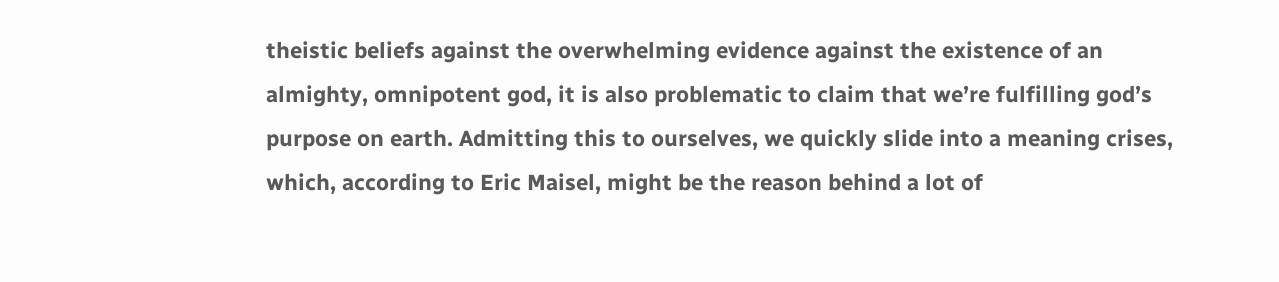theistic beliefs against the overwhelming evidence against the existence of an almighty, omnipotent god, it is also problematic to claim that we’re fulfilling god’s purpose on earth. Admitting this to ourselves, we quickly slide into a meaning crises, which, according to Eric Maisel, might be the reason behind a lot of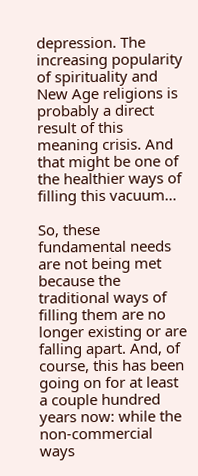depression. The increasing popularity of spirituality and New Age religions is probably a direct result of this meaning crisis. And that might be one of the healthier ways of filling this vacuum…

So, these fundamental needs are not being met because the traditional ways of filling them are no longer existing or are falling apart. And, of course, this has been going on for at least a couple hundred years now: while the non-commercial ways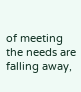of meeting the needs are falling away,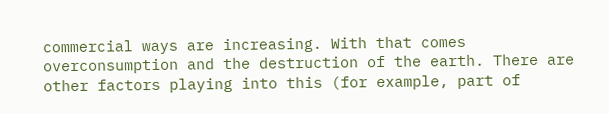commercial ways are increasing. With that comes overconsumption and the destruction of the earth. There are other factors playing into this (for example, part of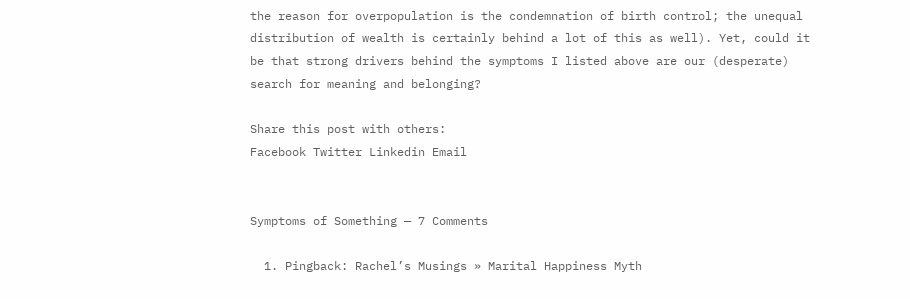the reason for overpopulation is the condemnation of birth control; the unequal distribution of wealth is certainly behind a lot of this as well). Yet, could it be that strong drivers behind the symptoms I listed above are our (desperate) search for meaning and belonging?

Share this post with others:
Facebook Twitter Linkedin Email


Symptoms of Something — 7 Comments

  1. Pingback: Rachel’s Musings » Marital Happiness Myth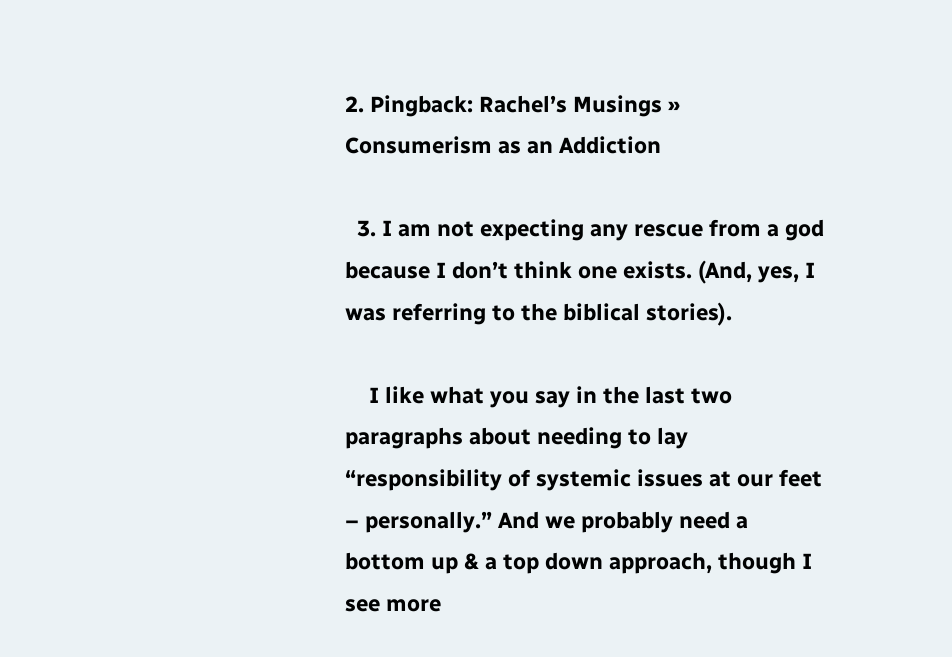2. Pingback: Rachel’s Musings » Consumerism as an Addiction

  3. I am not expecting any rescue from a god because I don’t think one exists. (And, yes, I was referring to the biblical stories).

    I like what you say in the last two paragraphs about needing to lay “responsibility of systemic issues at our feet – personally.” And we probably need a bottom up & a top down approach, though I see more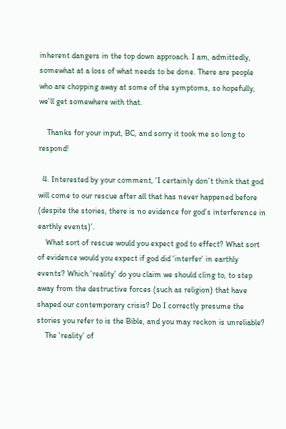inherent dangers in the top down approach. I am, admittedly, somewhat at a loss of what needs to be done. There are people who are chopping away at some of the symptoms, so hopefully, we’ll get somewhere with that.

    Thanks for your input, BC, and sorry it took me so long to respond!

  4. Interested by your comment, ‘I certainly don’t think that god will come to our rescue after all that has never happened before (despite the stories, there is no evidence for god’s interference in earthly events)’.
    What sort of rescue would you expect god to effect? What sort of evidence would you expect if god did ‘interfer’ in earthly events? Which ‘reality’ do you claim we should cling to, to step away from the destructive forces (such as religion) that have shaped our contemporary crisis? Do I correctly presume the stories you refer to is the Bible, and you may reckon is unreliable?
    The ‘reality’ of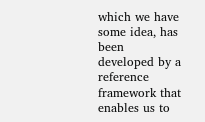which we have some idea, has been developed by a reference framework that enables us to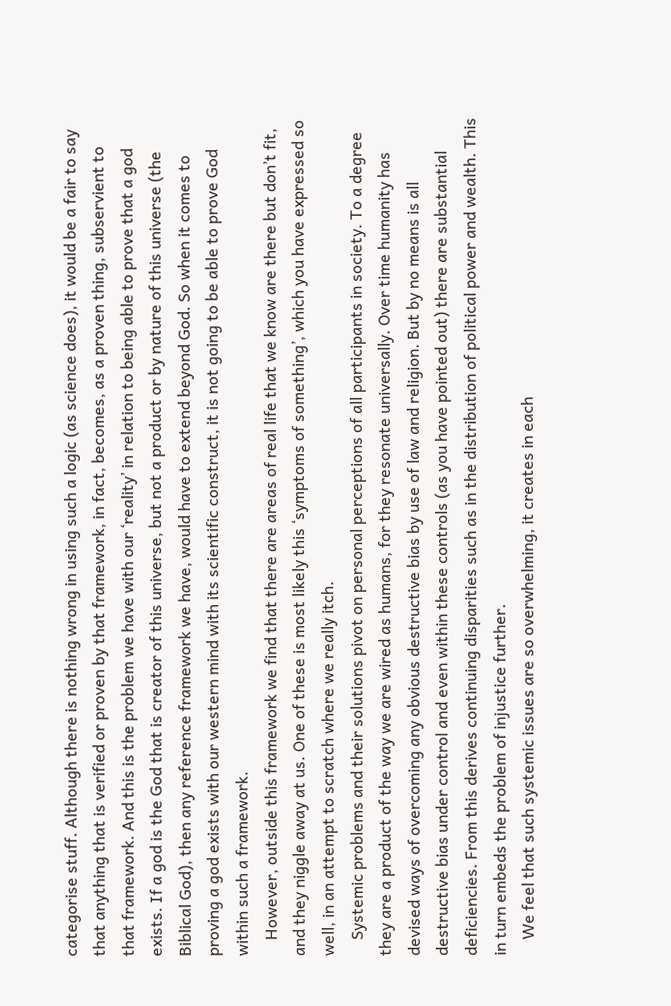categorise stuff. Although there is nothing wrong in using such a logic (as science does), it would be a fair to say that anything that is verified or proven by that framework, in fact, becomes, as a proven thing, subservient to that framework. And this is the problem we have with our ‘reality’ in relation to being able to prove that a god exists. If a god is the God that is creator of this universe, but not a product or by nature of this universe (the Biblical God), then any reference framework we have, would have to extend beyond God. So when it comes to proving a god exists with our western mind with its scientific construct, it is not going to be able to prove God within such a framework.
    However, outside this framework we find that there are areas of real life that we know are there but don’t fit, and they niggle away at us. One of these is most likely this ‘symptoms of something’, which you have expressed so well, in an attempt to scratch where we really itch.
    Systemic problems and their solutions pivot on personal perceptions of all participants in society. To a degree they are a product of the way we are wired as humans, for they resonate universally. Over time humanity has devised ways of overcoming any obvious destructive bias by use of law and religion. But by no means is all destructive bias under control and even within these controls (as you have pointed out) there are substantial deficiencies. From this derives continuing disparities such as in the distribution of political power and wealth. This in turn embeds the problem of injustice further.
    We feel that such systemic issues are so overwhelming, it creates in each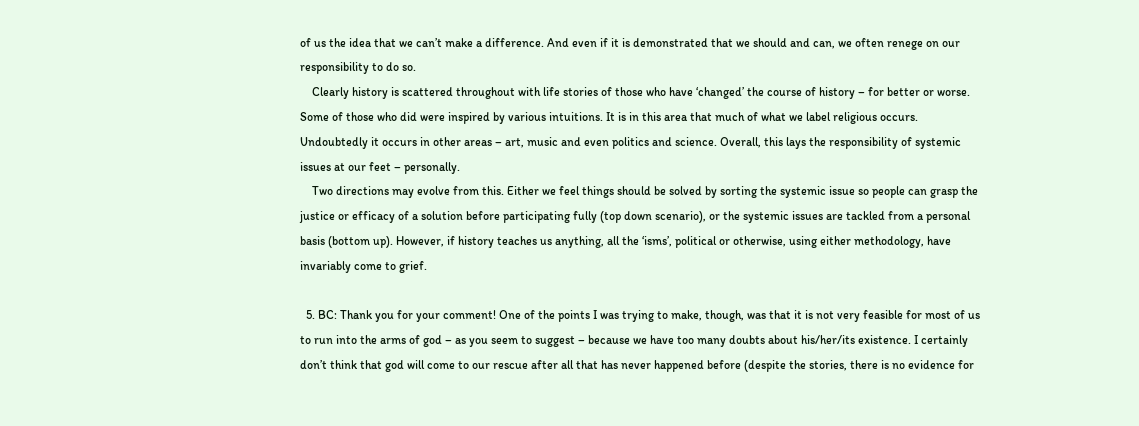of us the idea that we can’t make a difference. And even if it is demonstrated that we should and can, we often renege on our responsibility to do so.
    Clearly history is scattered throughout with life stories of those who have ‘changed’ the course of history – for better or worse. Some of those who did were inspired by various intuitions. It is in this area that much of what we label religious occurs. Undoubtedly it occurs in other areas – art, music and even politics and science. Overall, this lays the responsibility of systemic issues at our feet – personally.
    Two directions may evolve from this. Either we feel things should be solved by sorting the systemic issue so people can grasp the justice or efficacy of a solution before participating fully (top down scenario), or the systemic issues are tackled from a personal basis (bottom up). However, if history teaches us anything, all the ‘isms’, political or otherwise, using either methodology, have invariably come to grief.

  5. BC: Thank you for your comment! One of the points I was trying to make, though, was that it is not very feasible for most of us to run into the arms of god – as you seem to suggest – because we have too many doubts about his/her/its existence. I certainly don’t think that god will come to our rescue after all that has never happened before (despite the stories, there is no evidence for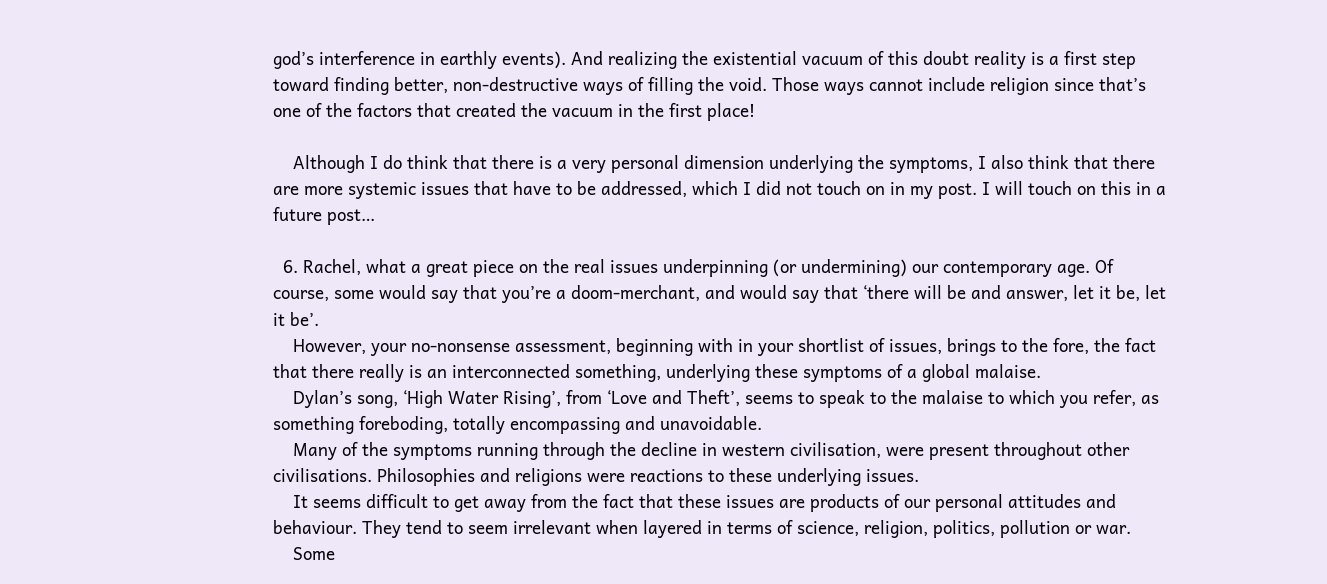god’s interference in earthly events). And realizing the existential vacuum of this doubt reality is a first step toward finding better, non-destructive ways of filling the void. Those ways cannot include religion since that’s one of the factors that created the vacuum in the first place!

    Although I do think that there is a very personal dimension underlying the symptoms, I also think that there are more systemic issues that have to be addressed, which I did not touch on in my post. I will touch on this in a future post…

  6. Rachel, what a great piece on the real issues underpinning (or undermining) our contemporary age. Of course, some would say that you’re a doom-merchant, and would say that ‘there will be and answer, let it be, let it be’.
    However, your no-nonsense assessment, beginning with in your shortlist of issues, brings to the fore, the fact that there really is an interconnected something, underlying these symptoms of a global malaise.
    Dylan’s song, ‘High Water Rising’, from ‘Love and Theft’, seems to speak to the malaise to which you refer, as something foreboding, totally encompassing and unavoidable.
    Many of the symptoms running through the decline in western civilisation, were present throughout other civilisations. Philosophies and religions were reactions to these underlying issues.
    It seems difficult to get away from the fact that these issues are products of our personal attitudes and behaviour. They tend to seem irrelevant when layered in terms of science, religion, politics, pollution or war.
    Some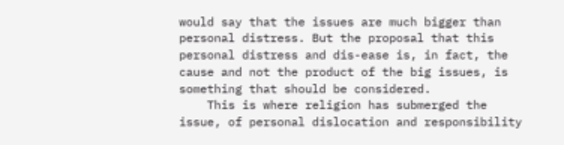would say that the issues are much bigger than personal distress. But the proposal that this personal distress and dis-ease is, in fact, the cause and not the product of the big issues, is something that should be considered.
    This is where religion has submerged the issue, of personal dislocation and responsibility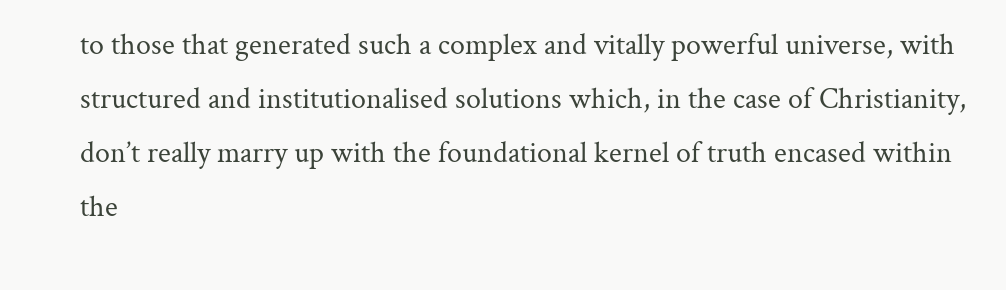to those that generated such a complex and vitally powerful universe, with structured and institutionalised solutions which, in the case of Christianity, don’t really marry up with the foundational kernel of truth encased within the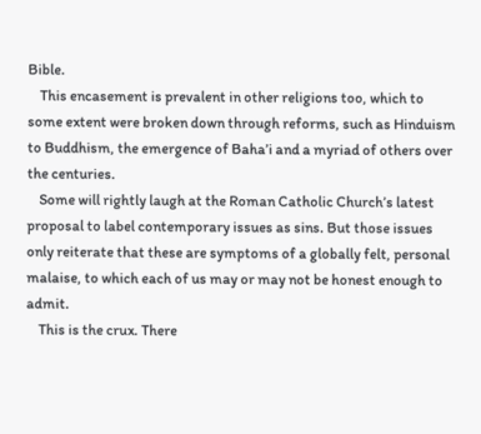Bible.
    This encasement is prevalent in other religions too, which to some extent were broken down through reforms, such as Hinduism to Buddhism, the emergence of Baha’i and a myriad of others over the centuries.
    Some will rightly laugh at the Roman Catholic Church’s latest proposal to label contemporary issues as sins. But those issues only reiterate that these are symptoms of a globally felt, personal malaise, to which each of us may or may not be honest enough to admit.
    This is the crux. There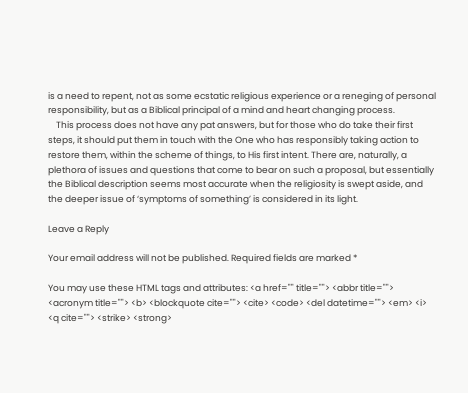is a need to repent, not as some ecstatic religious experience or a reneging of personal responsibility, but as a Biblical principal of a mind and heart changing process.
    This process does not have any pat answers, but for those who do take their first steps, it should put them in touch with the One who has responsibly taking action to restore them, within the scheme of things, to His first intent. There are, naturally, a plethora of issues and questions that come to bear on such a proposal, but essentially the Biblical description seems most accurate when the religiosity is swept aside, and the deeper issue of ‘symptoms of something’ is considered in its light.

Leave a Reply

Your email address will not be published. Required fields are marked *

You may use these HTML tags and attributes: <a href="" title=""> <abbr title=""> <acronym title=""> <b> <blockquote cite=""> <cite> <code> <del datetime=""> <em> <i> <q cite=""> <strike> <strong>